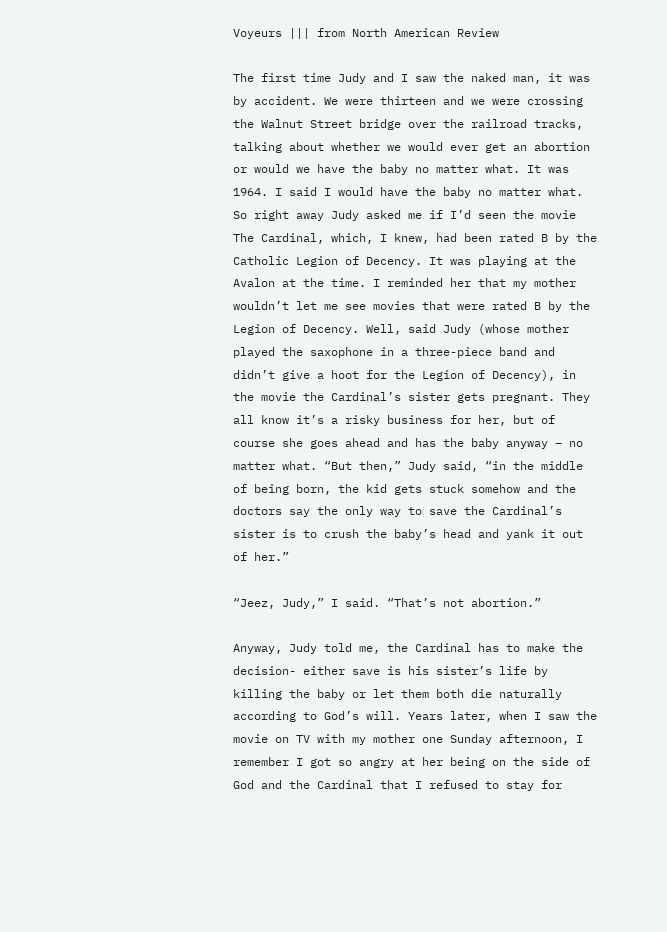Voyeurs ||| from North American Review

The first time Judy and I saw the naked man, it was by accident. We were thirteen and we were crossing the Walnut Street bridge over the railroad tracks, talking about whether we would ever get an abortion or would we have the baby no matter what. It was 1964. I said I would have the baby no matter what. So right away Judy asked me if I’d seen the movie The Cardinal, which, I knew, had been rated B by the Catholic Legion of Decency. It was playing at the Avalon at the time. I reminded her that my mother wouldn’t let me see movies that were rated B by the Legion of Decency. Well, said Judy (whose mother played the saxophone in a three-piece band and didn’t give a hoot for the Legion of Decency), in the movie the Cardinal’s sister gets pregnant. They all know it’s a risky business for her, but of course she goes ahead and has the baby anyway – no matter what. “But then,” Judy said, “in the middle of being born, the kid gets stuck somehow and the doctors say the only way to save the Cardinal’s sister is to crush the baby’s head and yank it out of her.”

“Jeez, Judy,” I said. “That’s not abortion.”

Anyway, Judy told me, the Cardinal has to make the decision- either save is his sister’s life by killing the baby or let them both die naturally according to God’s will. Years later, when I saw the movie on TV with my mother one Sunday afternoon, I remember I got so angry at her being on the side of God and the Cardinal that I refused to stay for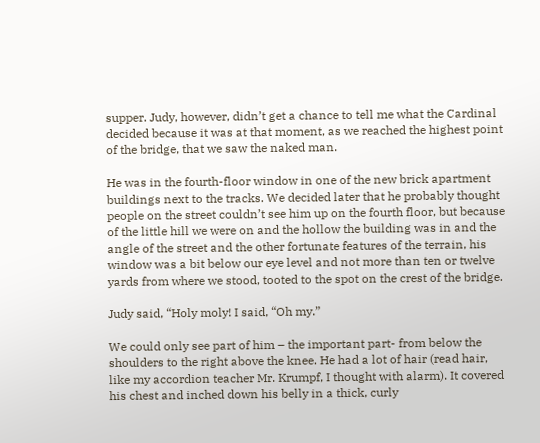supper. Judy, however, didn’t get a chance to tell me what the Cardinal decided because it was at that moment, as we reached the highest point of the bridge, that we saw the naked man.

He was in the fourth-floor window in one of the new brick apartment buildings next to the tracks. We decided later that he probably thought people on the street couldn’t see him up on the fourth floor, but because of the little hill we were on and the hollow the building was in and the angle of the street and the other fortunate features of the terrain, his window was a bit below our eye level and not more than ten or twelve yards from where we stood, tooted to the spot on the crest of the bridge.

Judy said, “Holy moly! I said, “Oh my.”

We could only see part of him – the important part- from below the shoulders to the right above the knee. He had a lot of hair (read hair, like my accordion teacher Mr. Krumpf, I thought with alarm). It covered his chest and inched down his belly in a thick, curly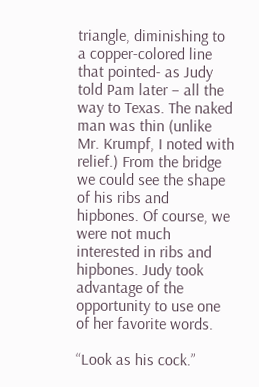triangle, diminishing to a copper-colored line that pointed- as Judy told Pam later – all the way to Texas. The naked man was thin (unlike Mr. Krumpf, I noted with relief.) From the bridge we could see the shape of his ribs and hipbones. Of course, we were not much interested in ribs and hipbones. Judy took advantage of the opportunity to use one of her favorite words.

“Look as his cock.”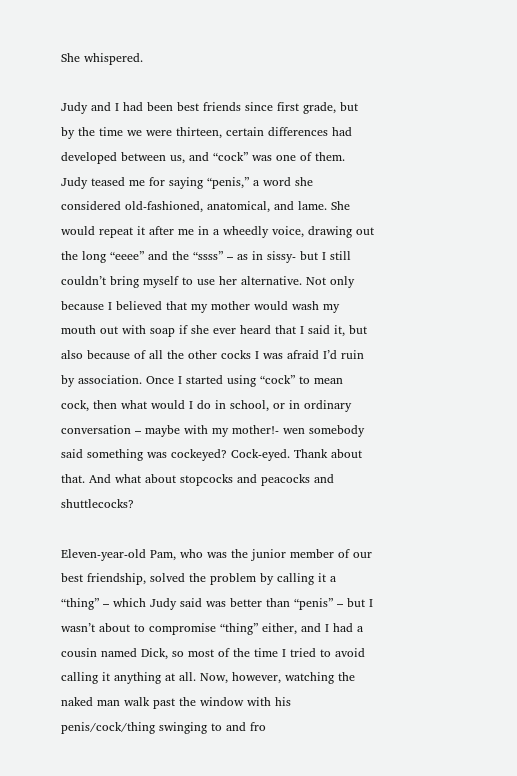She whispered.

Judy and I had been best friends since first grade, but by the time we were thirteen, certain differences had developed between us, and “cock” was one of them. Judy teased me for saying “penis,” a word she considered old-fashioned, anatomical, and lame. She would repeat it after me in a wheedly voice, drawing out the long “eeee” and the “ssss” – as in sissy- but I still couldn’t bring myself to use her alternative. Not only because I believed that my mother would wash my mouth out with soap if she ever heard that I said it, but also because of all the other cocks I was afraid I’d ruin by association. Once I started using “cock” to mean cock, then what would I do in school, or in ordinary conversation – maybe with my mother!- wen somebody said something was cockeyed? Cock-eyed. Thank about that. And what about stopcocks and peacocks and shuttlecocks?

Eleven-year-old Pam, who was the junior member of our best friendship, solved the problem by calling it a “thing” – which Judy said was better than “penis” – but I wasn’t about to compromise “thing” either, and I had a cousin named Dick, so most of the time I tried to avoid calling it anything at all. Now, however, watching the naked man walk past the window with his penis/cock/thing swinging to and fro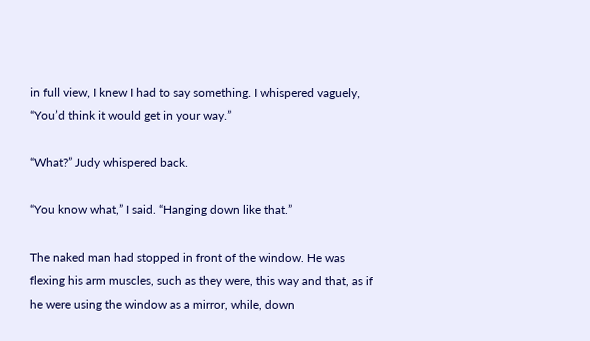in full view, I knew I had to say something. I whispered vaguely, “You’d think it would get in your way.”

“What?” Judy whispered back.

“You know what,” I said. “Hanging down like that.”

The naked man had stopped in front of the window. He was flexing his arm muscles, such as they were, this way and that, as if he were using the window as a mirror, while, down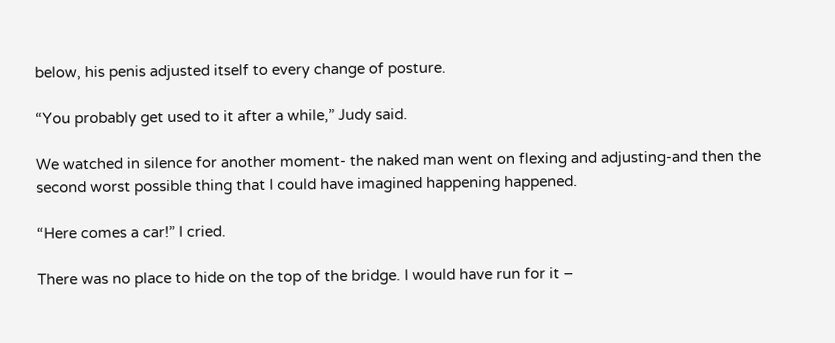below, his penis adjusted itself to every change of posture.

“You probably get used to it after a while,” Judy said.

We watched in silence for another moment- the naked man went on flexing and adjusting-and then the second worst possible thing that I could have imagined happening happened.

“Here comes a car!” I cried.

There was no place to hide on the top of the bridge. I would have run for it –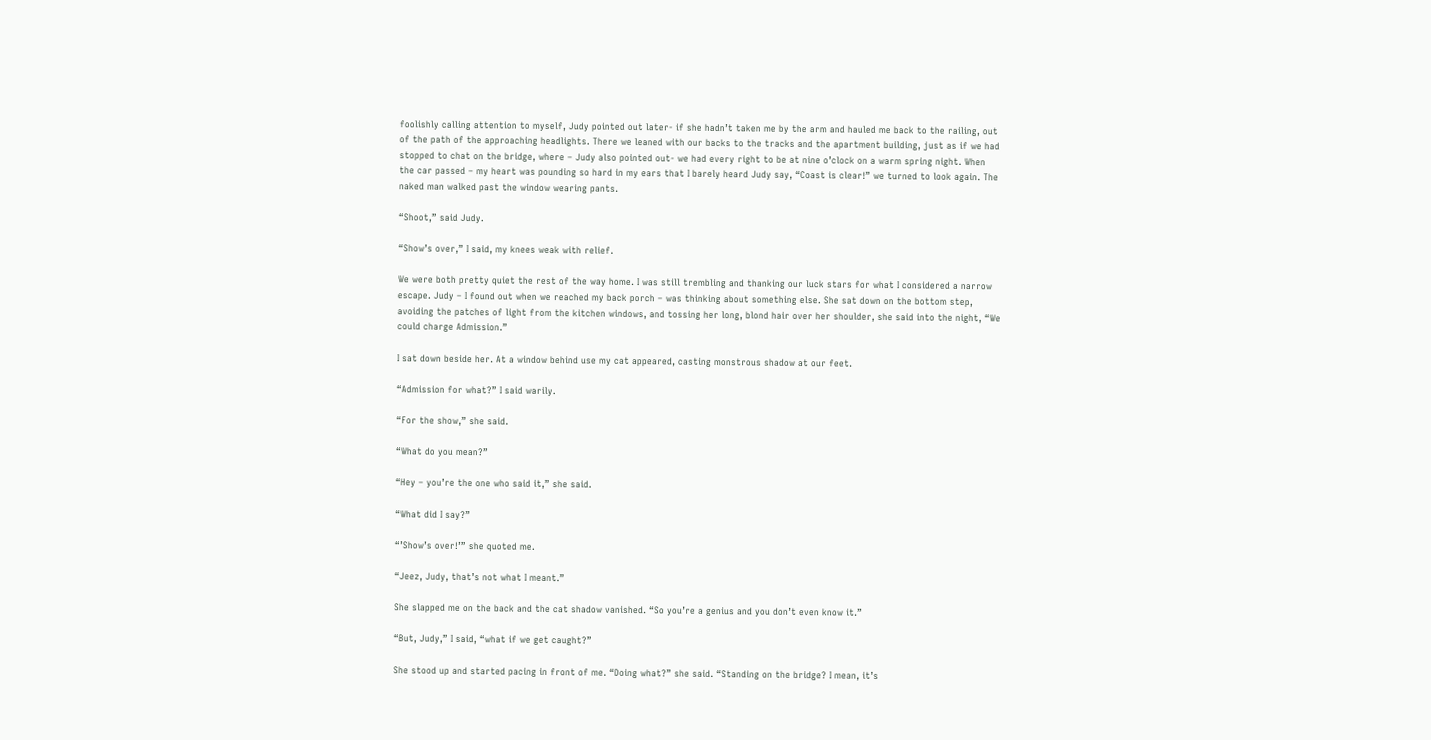foolishly calling attention to myself, Judy pointed out later- if she hadn’t taken me by the arm and hauled me back to the railing, out of the path of the approaching headlights. There we leaned with our backs to the tracks and the apartment building, just as if we had stopped to chat on the bridge, where – Judy also pointed out- we had every right to be at nine o’clock on a warm spring night. When the car passed – my heart was pounding so hard in my ears that I barely heard Judy say, “Coast is clear!” we turned to look again. The naked man walked past the window wearing pants.

“Shoot,” said Judy.

“Show’s over,” I said, my knees weak with relief.

We were both pretty quiet the rest of the way home. I was still trembling and thanking our luck stars for what I considered a narrow escape. Judy – I found out when we reached my back porch – was thinking about something else. She sat down on the bottom step, avoiding the patches of light from the kitchen windows, and tossing her long, blond hair over her shoulder, she said into the night, “We could charge Admission.”

I sat down beside her. At a window behind use my cat appeared, casting monstrous shadow at our feet.

“Admission for what?” I said warily.

“For the show,” she said.

“What do you mean?”

“Hey – you’re the one who said it,” she said.

“What did I say?”

“’Show’s over!’” she quoted me.

“Jeez, Judy, that’s not what I meant.”

She slapped me on the back and the cat shadow vanished. “So you’re a genius and you don’t even know it.”

“But, Judy,” I said, “what if we get caught?”

She stood up and started pacing in front of me. “Doing what?” she said. “Standing on the bridge? I mean, it’s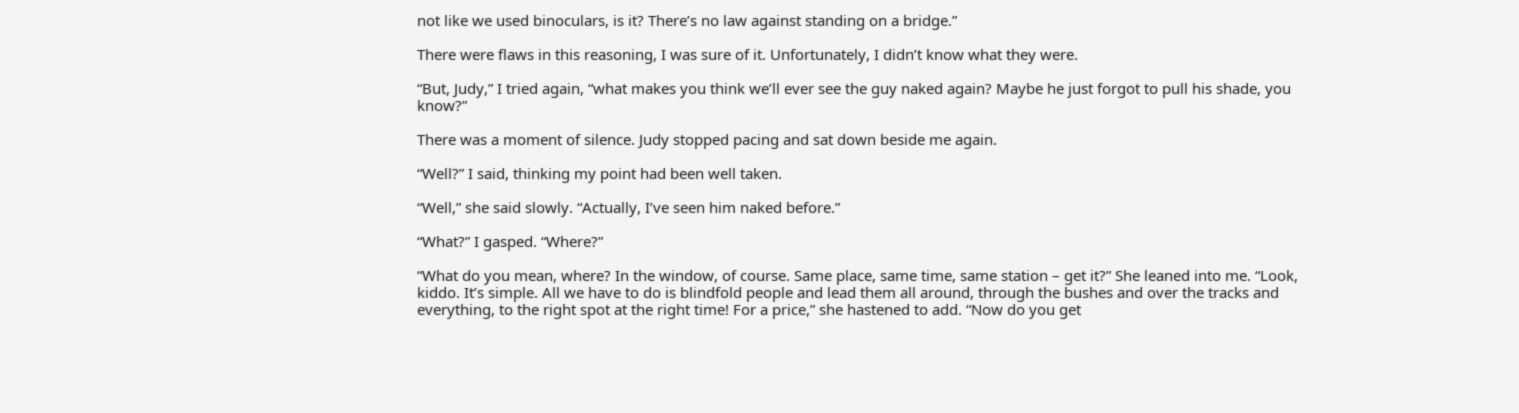not like we used binoculars, is it? There’s no law against standing on a bridge.”

There were flaws in this reasoning, I was sure of it. Unfortunately, I didn’t know what they were.

“But, Judy,” I tried again, “what makes you think we’ll ever see the guy naked again? Maybe he just forgot to pull his shade, you know?”

There was a moment of silence. Judy stopped pacing and sat down beside me again.

“Well?” I said, thinking my point had been well taken.

“Well,” she said slowly. “Actually, I’ve seen him naked before.”

“What?” I gasped. “Where?”

“What do you mean, where? In the window, of course. Same place, same time, same station – get it?” She leaned into me. “Look, kiddo. It’s simple. All we have to do is blindfold people and lead them all around, through the bushes and over the tracks and everything, to the right spot at the right time! For a price,” she hastened to add. “Now do you get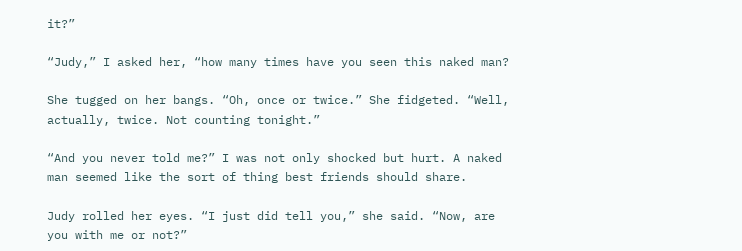it?”

“Judy,” I asked her, “how many times have you seen this naked man?

She tugged on her bangs. “Oh, once or twice.” She fidgeted. “Well, actually, twice. Not counting tonight.”

“And you never told me?” I was not only shocked but hurt. A naked man seemed like the sort of thing best friends should share.

Judy rolled her eyes. “I just did tell you,” she said. “Now, are you with me or not?”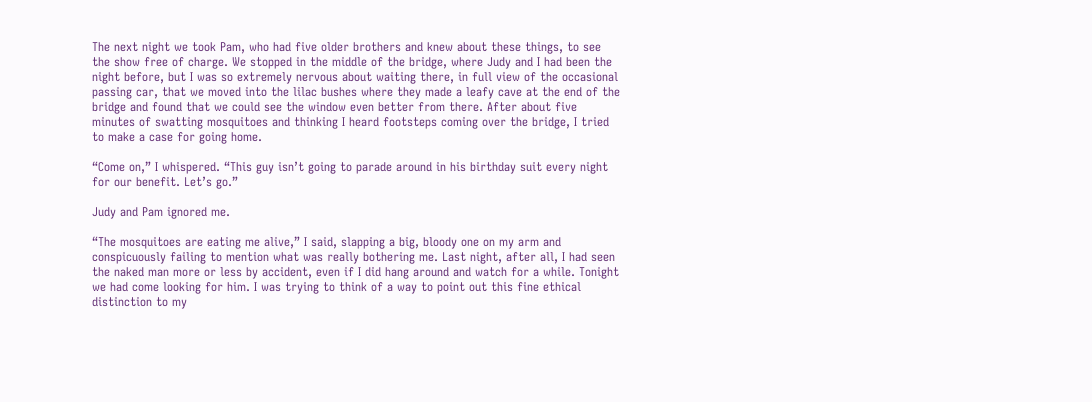The next night we took Pam, who had five older brothers and knew about these things, to see the show free of charge. We stopped in the middle of the bridge, where Judy and I had been the night before, but I was so extremely nervous about waiting there, in full view of the occasional passing car, that we moved into the lilac bushes where they made a leafy cave at the end of the bridge and found that we could see the window even better from there. After about five minutes of swatting mosquitoes and thinking I heard footsteps coming over the bridge, I tried to make a case for going home.

“Come on,” I whispered. “This guy isn’t going to parade around in his birthday suit every night for our benefit. Let’s go.”

Judy and Pam ignored me.

“The mosquitoes are eating me alive,” I said, slapping a big, bloody one on my arm and conspicuously failing to mention what was really bothering me. Last night, after all, I had seen the naked man more or less by accident, even if I did hang around and watch for a while. Tonight we had come looking for him. I was trying to think of a way to point out this fine ethical distinction to my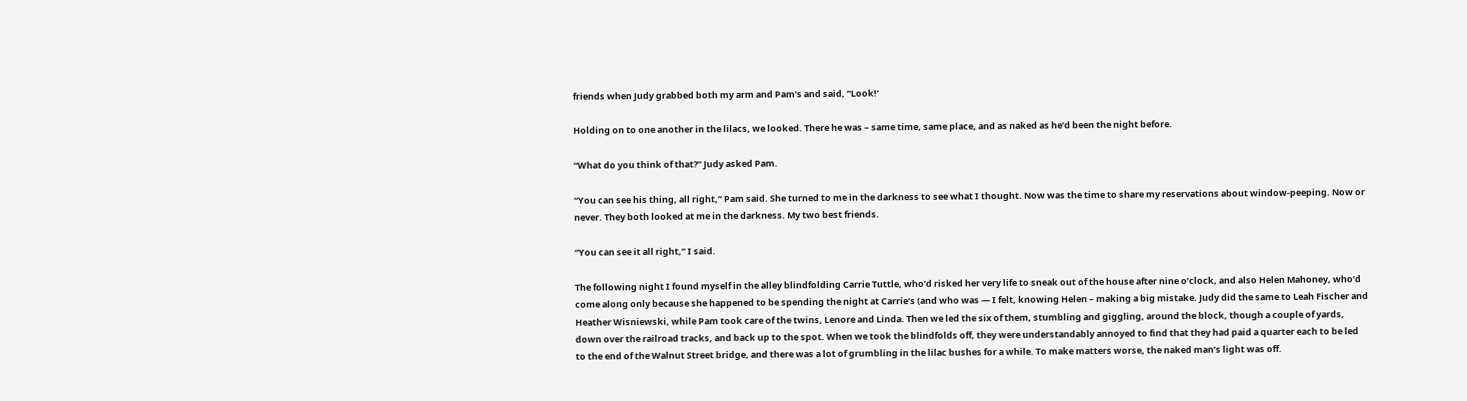friends when Judy grabbed both my arm and Pam’s and said, “Look!’

Holding on to one another in the lilacs, we looked. There he was – same time, same place, and as naked as he’d been the night before.

“What do you think of that?” Judy asked Pam.

“You can see his thing, all right,” Pam said. She turned to me in the darkness to see what I thought. Now was the time to share my reservations about window-peeping. Now or never. They both looked at me in the darkness. My two best friends.

“You can see it all right,” I said.

The following night I found myself in the alley blindfolding Carrie Tuttle, who’d risked her very life to sneak out of the house after nine o’clock, and also Helen Mahoney, who’d come along only because she happened to be spending the night at Carrie’s (and who was — I felt, knowing Helen – making a big mistake. Judy did the same to Leah Fischer and Heather Wisniewski, while Pam took care of the twins, Lenore and Linda. Then we led the six of them, stumbling and giggling, around the block, though a couple of yards, down over the railroad tracks, and back up to the spot. When we took the blindfolds off, they were understandably annoyed to find that they had paid a quarter each to be led to the end of the Walnut Street bridge, and there was a lot of grumbling in the lilac bushes for a while. To make matters worse, the naked man’s light was off.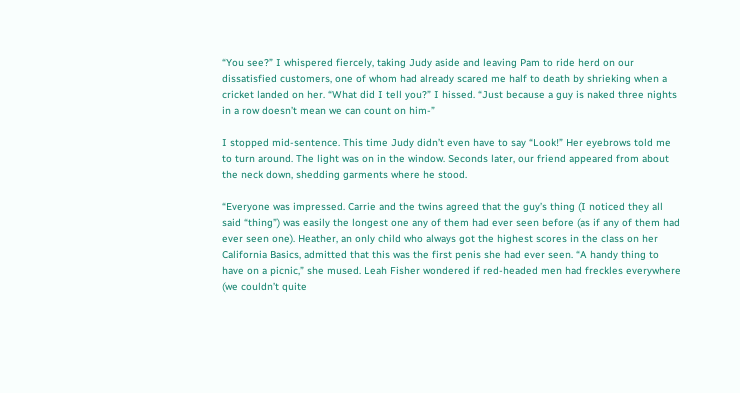“You see?” I whispered fiercely, taking Judy aside and leaving Pam to ride herd on our dissatisfied customers, one of whom had already scared me half to death by shrieking when a cricket landed on her. “What did I tell you?” I hissed. “Just because a guy is naked three nights in a row doesn’t mean we can count on him-”

I stopped mid-sentence. This time Judy didn’t even have to say “Look!” Her eyebrows told me to turn around. The light was on in the window. Seconds later, our friend appeared from about the neck down, shedding garments where he stood.

“Everyone was impressed. Carrie and the twins agreed that the guy’s thing (I noticed they all said “thing”) was easily the longest one any of them had ever seen before (as if any of them had ever seen one). Heather, an only child who always got the highest scores in the class on her California Basics, admitted that this was the first penis she had ever seen. “A handy thing to have on a picnic,” she mused. Leah Fisher wondered if red-headed men had freckles everywhere (we couldn’t quite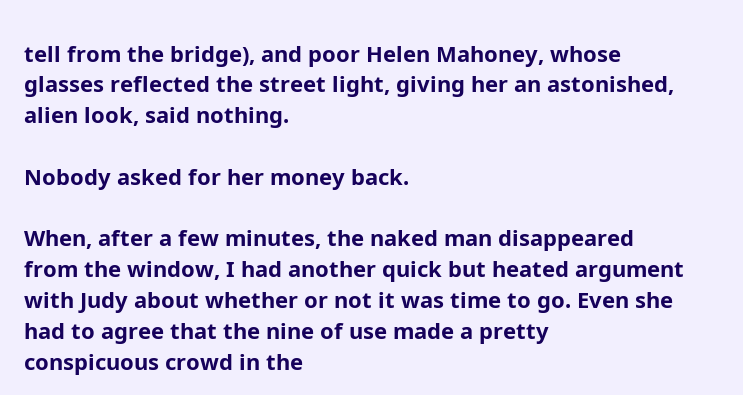tell from the bridge), and poor Helen Mahoney, whose glasses reflected the street light, giving her an astonished, alien look, said nothing.

Nobody asked for her money back.

When, after a few minutes, the naked man disappeared from the window, I had another quick but heated argument with Judy about whether or not it was time to go. Even she had to agree that the nine of use made a pretty conspicuous crowd in the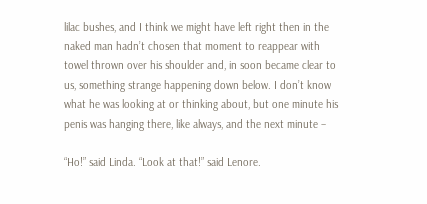lilac bushes, and I think we might have left right then in the naked man hadn’t chosen that moment to reappear with towel thrown over his shoulder and, in soon became clear to us, something strange happening down below. I don’t know what he was looking at or thinking about, but one minute his penis was hanging there, like always, and the next minute –

“Ho!” said Linda. “Look at that!” said Lenore.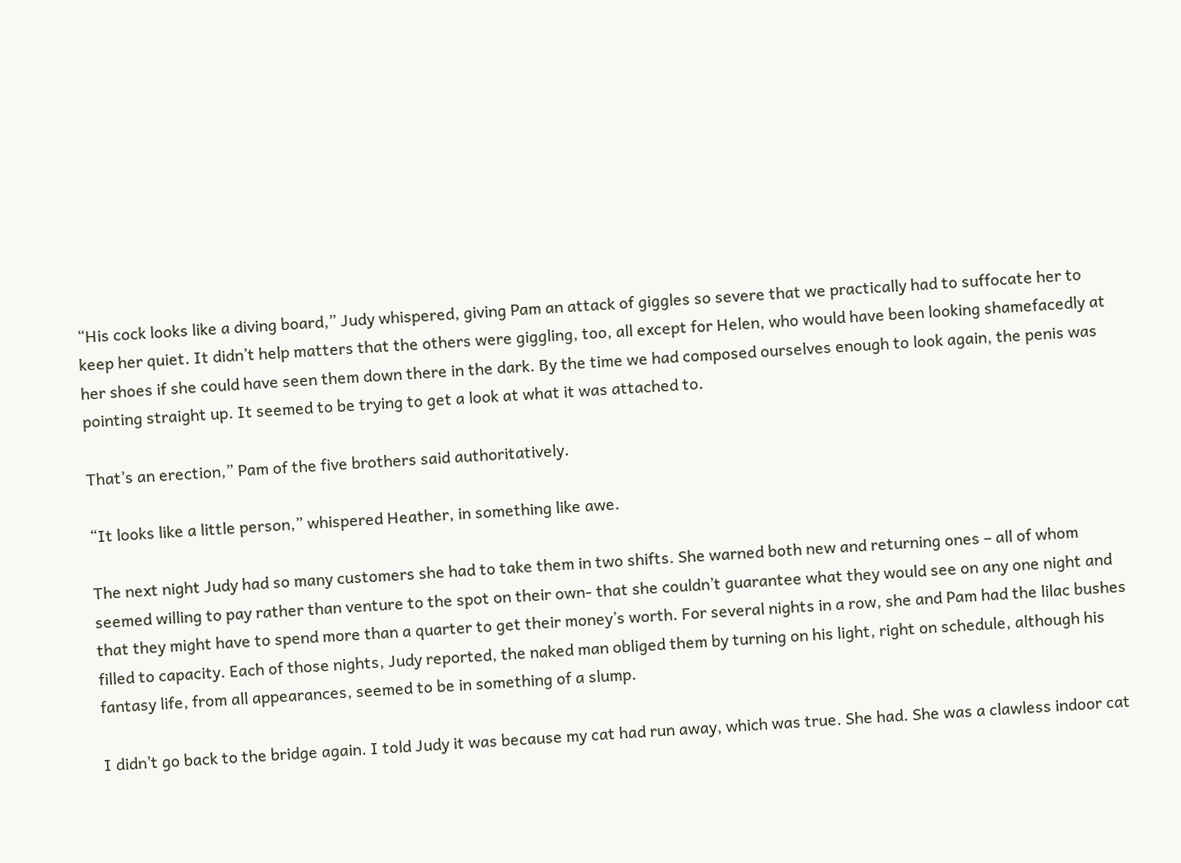“His cock looks like a diving board,” Judy whispered, giving Pam an attack of giggles so severe that we practically had to suffocate her to keep her quiet. It didn’t help matters that the others were giggling, too, all except for Helen, who would have been looking shamefacedly at her shoes if she could have seen them down there in the dark. By the time we had composed ourselves enough to look again, the penis was pointing straight up. It seemed to be trying to get a look at what it was attached to.

That’s an erection,” Pam of the five brothers said authoritatively.

“It looks like a little person,” whispered Heather, in something like awe.

The next night Judy had so many customers she had to take them in two shifts. She warned both new and returning ones – all of whom seemed willing to pay rather than venture to the spot on their own- that she couldn’t guarantee what they would see on any one night and that they might have to spend more than a quarter to get their money’s worth. For several nights in a row, she and Pam had the lilac bushes filled to capacity. Each of those nights, Judy reported, the naked man obliged them by turning on his light, right on schedule, although his fantasy life, from all appearances, seemed to be in something of a slump.

I didn’t go back to the bridge again. I told Judy it was because my cat had run away, which was true. She had. She was a clawless indoor cat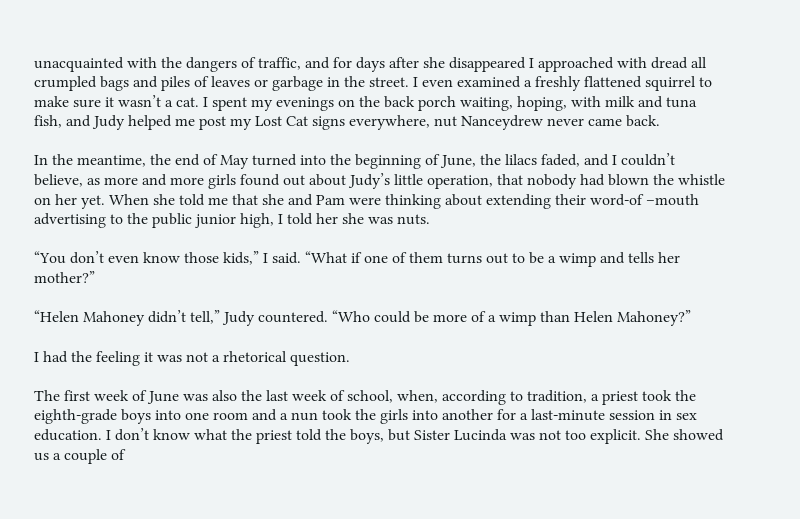unacquainted with the dangers of traffic, and for days after she disappeared I approached with dread all crumpled bags and piles of leaves or garbage in the street. I even examined a freshly flattened squirrel to make sure it wasn’t a cat. I spent my evenings on the back porch waiting, hoping, with milk and tuna fish, and Judy helped me post my Lost Cat signs everywhere, nut Nanceydrew never came back.

In the meantime, the end of May turned into the beginning of June, the lilacs faded, and I couldn’t believe, as more and more girls found out about Judy’s little operation, that nobody had blown the whistle on her yet. When she told me that she and Pam were thinking about extending their word-of –mouth advertising to the public junior high, I told her she was nuts.

“You don’t even know those kids,” I said. “What if one of them turns out to be a wimp and tells her mother?”

“Helen Mahoney didn’t tell,” Judy countered. “Who could be more of a wimp than Helen Mahoney?”

I had the feeling it was not a rhetorical question.

The first week of June was also the last week of school, when, according to tradition, a priest took the eighth-grade boys into one room and a nun took the girls into another for a last-minute session in sex education. I don’t know what the priest told the boys, but Sister Lucinda was not too explicit. She showed us a couple of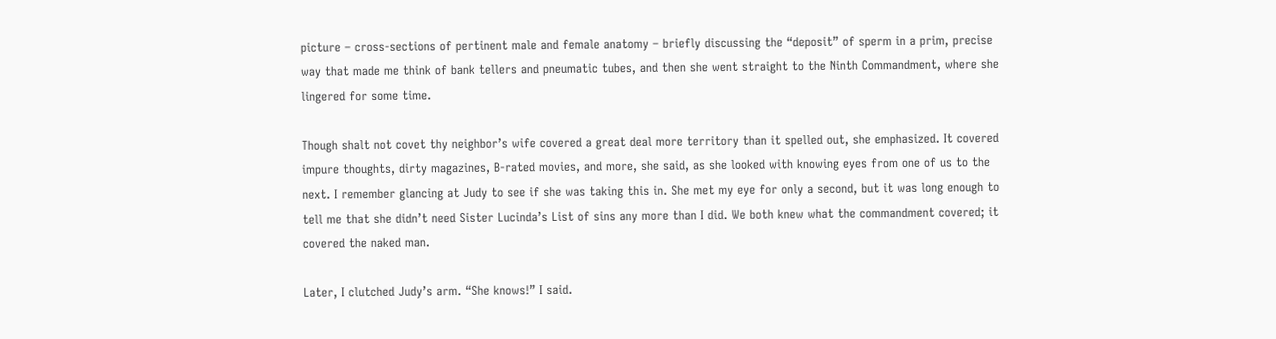picture – cross-sections of pertinent male and female anatomy – briefly discussing the “deposit” of sperm in a prim, precise way that made me think of bank tellers and pneumatic tubes, and then she went straight to the Ninth Commandment, where she lingered for some time.

Though shalt not covet thy neighbor’s wife covered a great deal more territory than it spelled out, she emphasized. It covered impure thoughts, dirty magazines, B-rated movies, and more, she said, as she looked with knowing eyes from one of us to the next. I remember glancing at Judy to see if she was taking this in. She met my eye for only a second, but it was long enough to tell me that she didn’t need Sister Lucinda’s List of sins any more than I did. We both knew what the commandment covered; it covered the naked man.

Later, I clutched Judy’s arm. “She knows!” I said.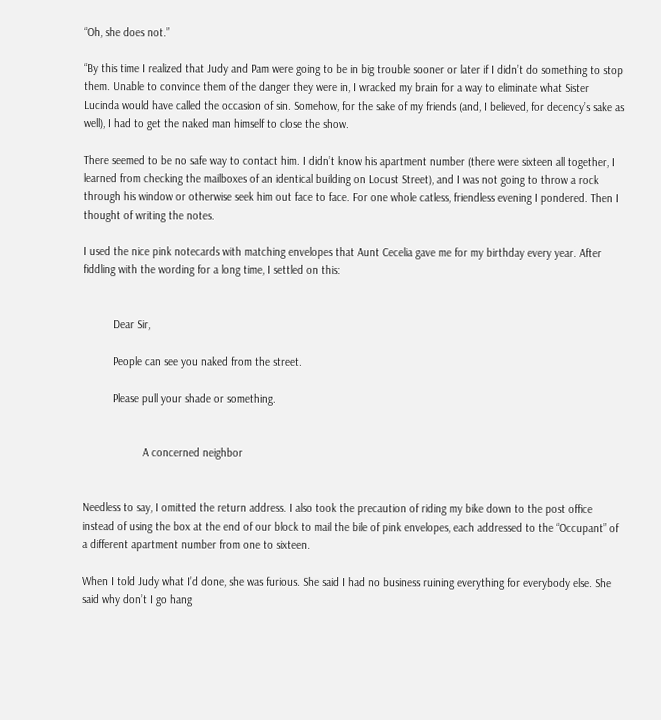“Oh, she does not.”

“By this time I realized that Judy and Pam were going to be in big trouble sooner or later if I didn’t do something to stop them. Unable to convince them of the danger they were in, I wracked my brain for a way to eliminate what Sister Lucinda would have called the occasion of sin. Somehow, for the sake of my friends (and, I believed, for decency’s sake as well), I had to get the naked man himself to close the show.

There seemed to be no safe way to contact him. I didn’t know his apartment number (there were sixteen all together, I learned from checking the mailboxes of an identical building on Locust Street), and I was not going to throw a rock through his window or otherwise seek him out face to face. For one whole catless, friendless evening I pondered. Then I thought of writing the notes.

I used the nice pink notecards with matching envelopes that Aunt Cecelia gave me for my birthday every year. After fiddling with the wording for a long time, I settled on this:


          Dear Sir,

          People can see you naked from the street.

          Please pull your shade or something.


                    A concerned neighbor


Needless to say, I omitted the return address. I also took the precaution of riding my bike down to the post office instead of using the box at the end of our block to mail the bile of pink envelopes, each addressed to the “Occupant” of a different apartment number from one to sixteen.

When I told Judy what I’d done, she was furious. She said I had no business ruining everything for everybody else. She said why don’t I go hang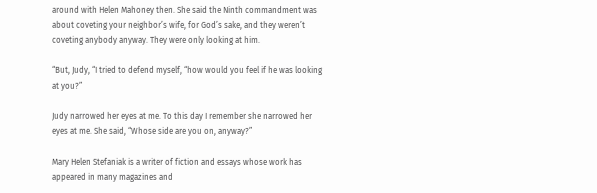around with Helen Mahoney then. She said the Ninth commandment was about coveting your neighbor’s wife, for God’s sake, and they weren’t coveting anybody anyway. They were only looking at him.

“But, Judy, “I tried to defend myself, “how would you feel if he was looking at you?”

Judy narrowed her eyes at me. To this day I remember she narrowed her eyes at me. She said, “Whose side are you on, anyway?”

Mary Helen Stefaniak is a writer of fiction and essays whose work has appeared in many magazines and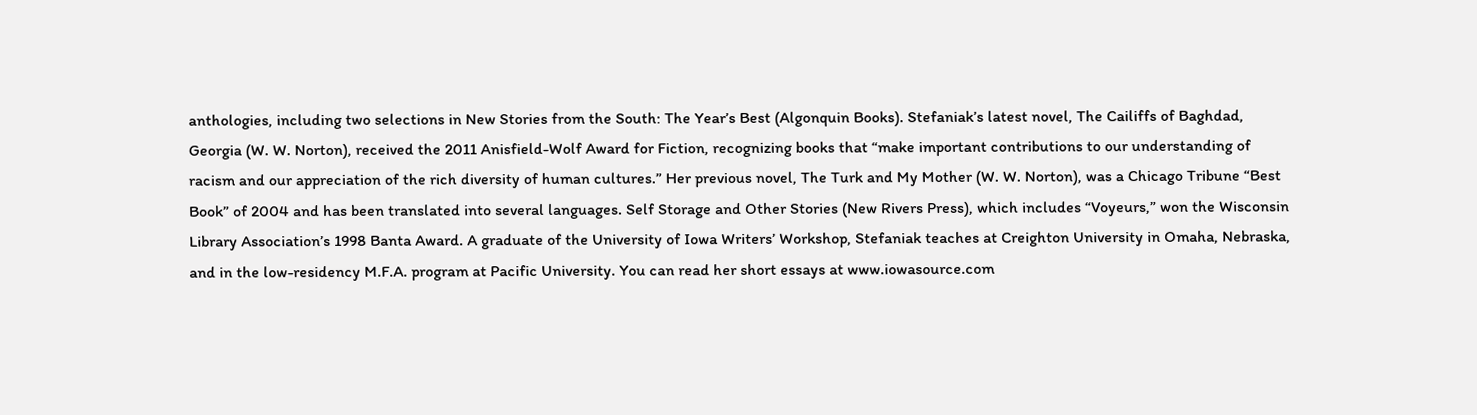anthologies, including two selections in New Stories from the South: The Year’s Best (Algonquin Books). Stefaniak’s latest novel, The Cailiffs of Baghdad, Georgia (W. W. Norton), received the 2011 Anisfield-Wolf Award for Fiction, recognizing books that “make important contributions to our understanding of racism and our appreciation of the rich diversity of human cultures.” Her previous novel, The Turk and My Mother (W. W. Norton), was a Chicago Tribune “Best Book” of 2004 and has been translated into several languages. Self Storage and Other Stories (New Rivers Press), which includes “Voyeurs,” won the Wisconsin Library Association’s 1998 Banta Award. A graduate of the University of Iowa Writers’ Workshop, Stefaniak teaches at Creighton University in Omaha, Nebraska, and in the low-residency M.F.A. program at Pacific University. You can read her short essays at www.iowasource.com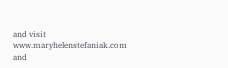and visit www.maryhelenstefaniak.com and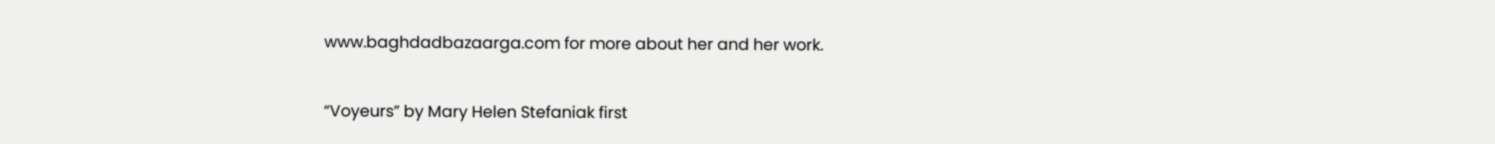www.baghdadbazaarga.com for more about her and her work.


“Voyeurs” by Mary Helen Stefaniak first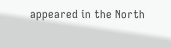appeared in the North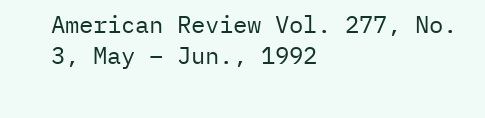American Review Vol. 277, No. 3, May – Jun., 1992